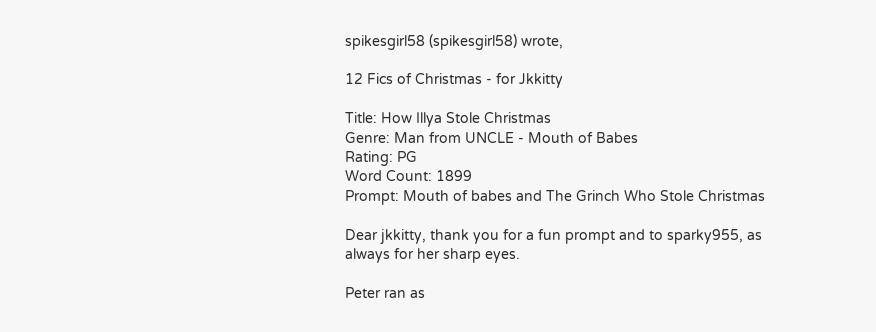spikesgirl58 (spikesgirl58) wrote,

12 Fics of Christmas - for Jkkitty

Title: How Illya Stole Christmas
Genre: Man from UNCLE - Mouth of Babes
Rating: PG
Word Count: 1899
Prompt: Mouth of babes and The Grinch Who Stole Christmas

Dear jkkitty, thank you for a fun prompt and to sparky955, as always for her sharp eyes.

Peter ran as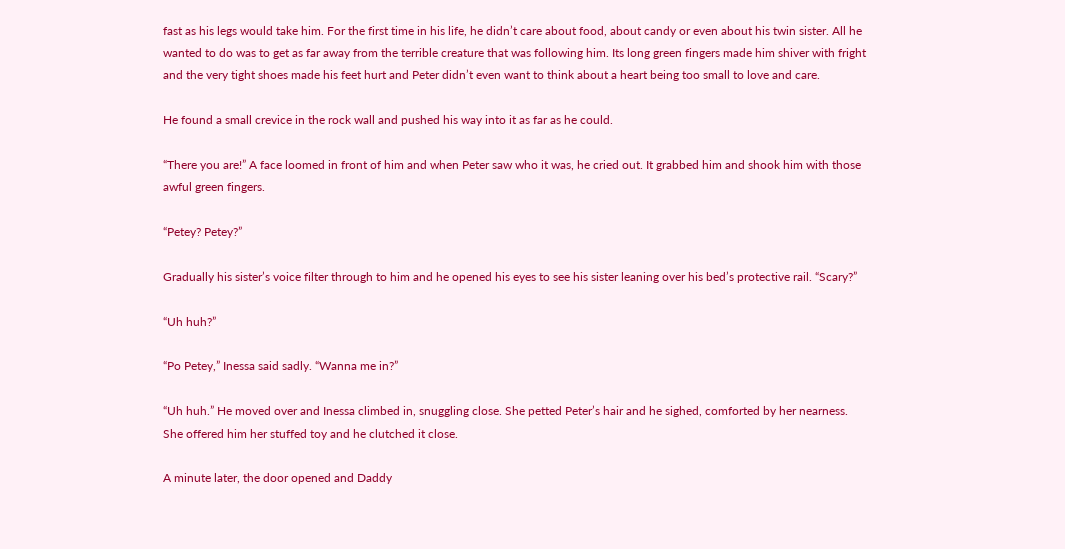fast as his legs would take him. For the first time in his life, he didn’t care about food, about candy or even about his twin sister. All he wanted to do was to get as far away from the terrible creature that was following him. Its long green fingers made him shiver with fright and the very tight shoes made his feet hurt and Peter didn’t even want to think about a heart being too small to love and care.

He found a small crevice in the rock wall and pushed his way into it as far as he could.

“There you are!” A face loomed in front of him and when Peter saw who it was, he cried out. It grabbed him and shook him with those awful green fingers.

“Petey? Petey?”

Gradually his sister’s voice filter through to him and he opened his eyes to see his sister leaning over his bed’s protective rail. “Scary?”

“Uh huh?”

“Po Petey,” Inessa said sadly. “Wanna me in?”

“Uh huh.” He moved over and Inessa climbed in, snuggling close. She petted Peter’s hair and he sighed, comforted by her nearness. She offered him her stuffed toy and he clutched it close.

A minute later, the door opened and Daddy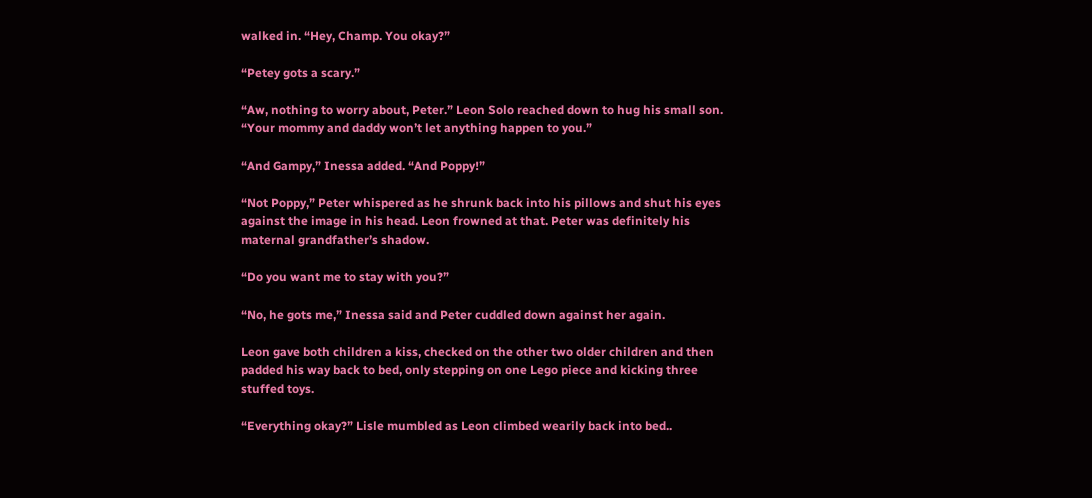walked in. “Hey, Champ. You okay?”

“Petey gots a scary.”

“Aw, nothing to worry about, Peter.” Leon Solo reached down to hug his small son. “Your mommy and daddy won’t let anything happen to you.”

“And Gampy,” Inessa added. “And Poppy!”

“Not Poppy,” Peter whispered as he shrunk back into his pillows and shut his eyes against the image in his head. Leon frowned at that. Peter was definitely his maternal grandfather’s shadow.

“Do you want me to stay with you?”

“No, he gots me,” Inessa said and Peter cuddled down against her again.

Leon gave both children a kiss, checked on the other two older children and then padded his way back to bed, only stepping on one Lego piece and kicking three stuffed toys.

“Everything okay?” Lisle mumbled as Leon climbed wearily back into bed..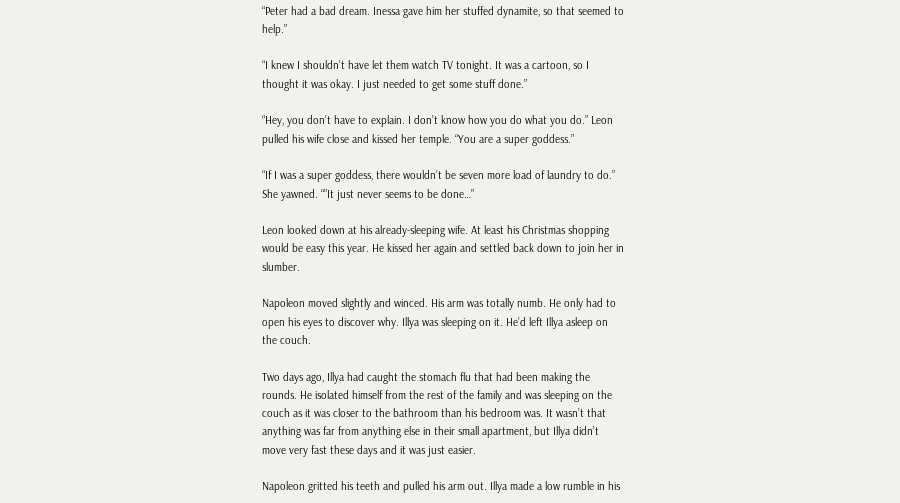“Peter had a bad dream. Inessa gave him her stuffed dynamite, so that seemed to help.”

“I knew I shouldn’t have let them watch TV tonight. It was a cartoon, so I thought it was okay. I just needed to get some stuff done.”

“Hey, you don’t have to explain. I don’t know how you do what you do.” Leon pulled his wife close and kissed her temple. “You are a super goddess.”

“If I was a super goddess, there wouldn’t be seven more load of laundry to do.” She yawned. “”It just never seems to be done…”

Leon looked down at his already-sleeping wife. At least his Christmas shopping would be easy this year. He kissed her again and settled back down to join her in slumber.

Napoleon moved slightly and winced. His arm was totally numb. He only had to open his eyes to discover why. Illya was sleeping on it. He’d left Illya asleep on the couch.

Two days ago, Illya had caught the stomach flu that had been making the rounds. He isolated himself from the rest of the family and was sleeping on the couch as it was closer to the bathroom than his bedroom was. It wasn’t that anything was far from anything else in their small apartment, but Illya didn’t move very fast these days and it was just easier.

Napoleon gritted his teeth and pulled his arm out. Illya made a low rumble in his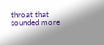throat that sounded more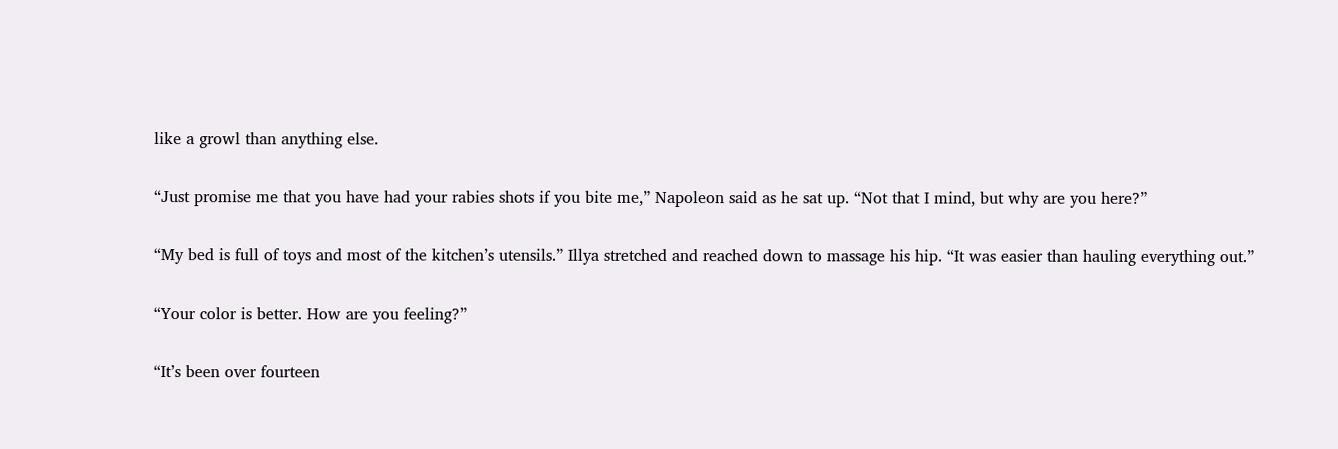like a growl than anything else.

“Just promise me that you have had your rabies shots if you bite me,” Napoleon said as he sat up. “Not that I mind, but why are you here?”

“My bed is full of toys and most of the kitchen’s utensils.” Illya stretched and reached down to massage his hip. “It was easier than hauling everything out.”

“Your color is better. How are you feeling?”

“It’s been over fourteen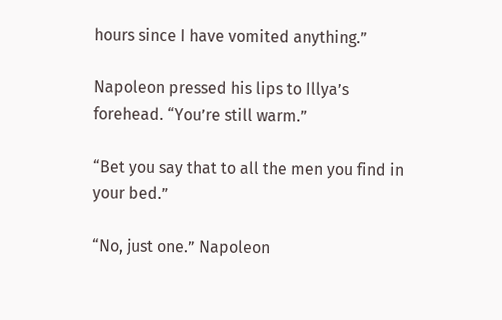hours since I have vomited anything.”

Napoleon pressed his lips to Illya’s forehead. “You’re still warm.”

“Bet you say that to all the men you find in your bed.”

“No, just one.” Napoleon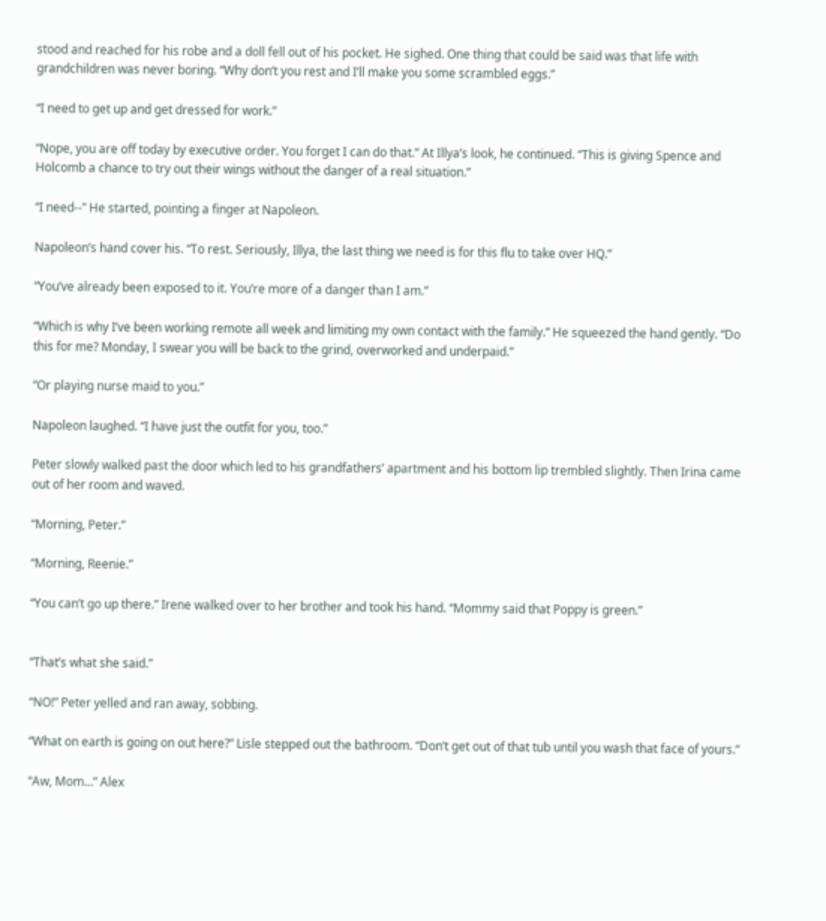stood and reached for his robe and a doll fell out of his pocket. He sighed. One thing that could be said was that life with grandchildren was never boring. “Why don’t you rest and I’ll make you some scrambled eggs.”

“I need to get up and get dressed for work.”

“Nope, you are off today by executive order. You forget I can do that.” At Illya’s look, he continued. “This is giving Spence and Holcomb a chance to try out their wings without the danger of a real situation.”

“I need--” He started, pointing a finger at Napoleon.

Napoleon’s hand cover his. “To rest. Seriously, Illya, the last thing we need is for this flu to take over HQ.”

“You’ve already been exposed to it. You’re more of a danger than I am.”

“Which is why I’ve been working remote all week and limiting my own contact with the family.” He squeezed the hand gently. “Do this for me? Monday, I swear you will be back to the grind, overworked and underpaid.”

“Or playing nurse maid to you.”

Napoleon laughed. “I have just the outfit for you, too.”

Peter slowly walked past the door which led to his grandfathers’ apartment and his bottom lip trembled slightly. Then Irina came out of her room and waved.

“Morning, Peter.”

“Morning, Reenie.”

“You can’t go up there.” Irene walked over to her brother and took his hand. “Mommy said that Poppy is green.”


“That’s what she said.”

“NO!” Peter yelled and ran away, sobbing.

“What on earth is going on out here?” Lisle stepped out the bathroom. “Don’t get out of that tub until you wash that face of yours.”

“Aw, Mom…” Alex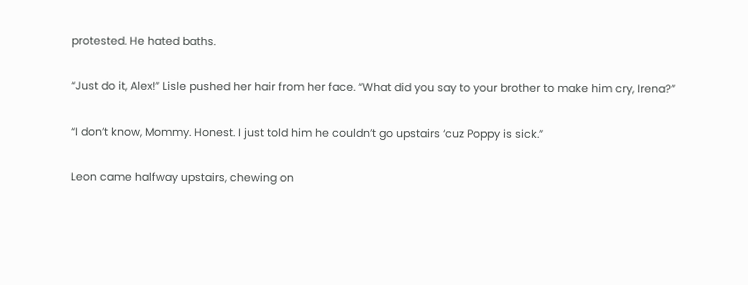protested. He hated baths.

“Just do it, Alex!” Lisle pushed her hair from her face. “What did you say to your brother to make him cry, Irena?”

“I don’t know, Mommy. Honest. I just told him he couldn’t go upstairs ‘cuz Poppy is sick.”

Leon came halfway upstairs, chewing on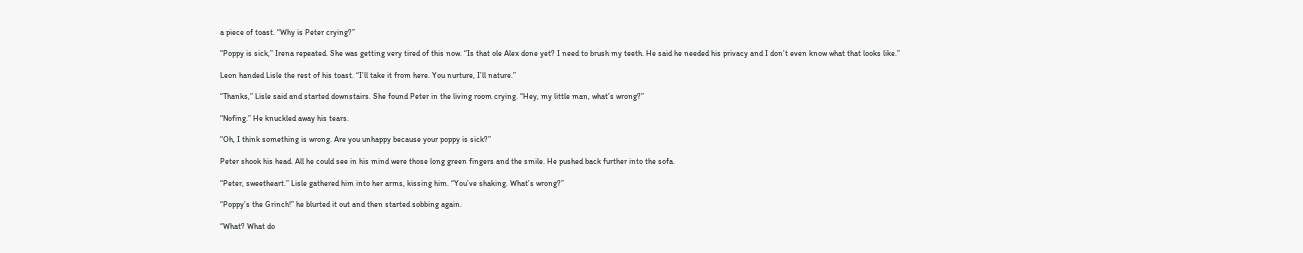a piece of toast. “Why is Peter crying?”

“Poppy is sick,” Irena repeated. She was getting very tired of this now. “Is that ole Alex done yet? I need to brush my teeth. He said he needed his privacy and I don’t even know what that looks like.”

Leon handed Lisle the rest of his toast. “I’ll take it from here. You nurture, I’ll nature.”

“Thanks,” Lisle said and started downstairs. She found Peter in the living room crying. “Hey, my little man, what’s wrong?”

“Nofing.” He knuckled away his tears.

“Oh, I think something is wrong. Are you unhappy because your poppy is sick?”

Peter shook his head. All he could see in his mind were those long green fingers and the smile. He pushed back further into the sofa.

“Peter, sweetheart.” Lisle gathered him into her arms, kissing him. “You’ve shaking. What’s wrong?”

“Poppy’s the Grinch!” he blurted it out and then started sobbing again.

“What? What do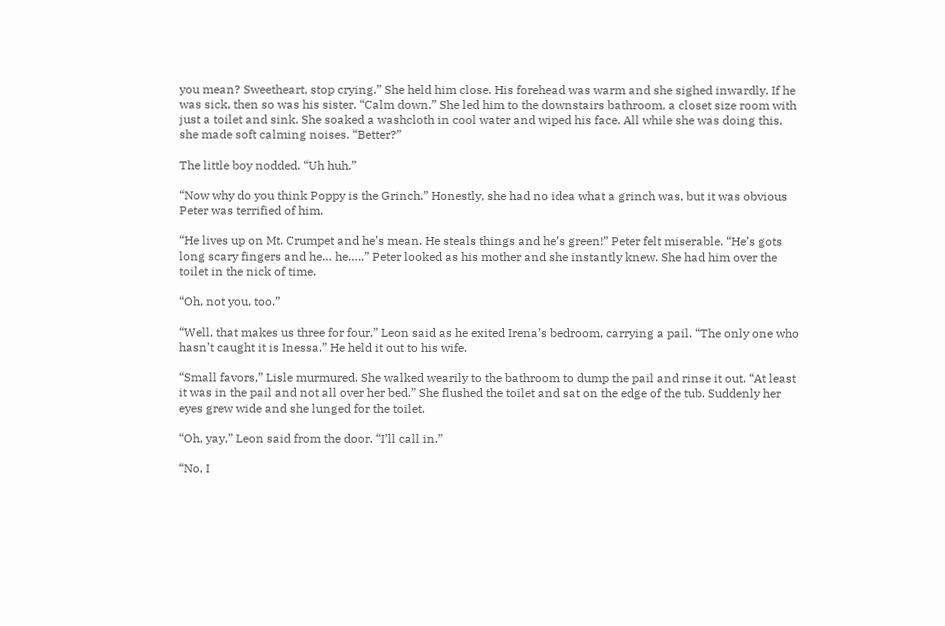you mean? Sweetheart, stop crying.” She held him close. His forehead was warm and she sighed inwardly. If he was sick, then so was his sister. “Calm down.” She led him to the downstairs bathroom, a closet size room with just a toilet and sink. She soaked a washcloth in cool water and wiped his face. All while she was doing this, she made soft calming noises. “Better?”

The little boy nodded. “Uh huh.”

“Now why do you think Poppy is the Grinch.” Honestly, she had no idea what a grinch was, but it was obvious Peter was terrified of him.

“He lives up on Mt. Crumpet and he’s mean. He steals things and he’s green!” Peter felt miserable. “He’s gots long scary fingers and he… he…..” Peter looked as his mother and she instantly knew. She had him over the toilet in the nick of time.

“Oh, not you, too.”

“Well, that makes us three for four,” Leon said as he exited Irena’s bedroom, carrying a pail. “The only one who hasn’t caught it is Inessa.” He held it out to his wife.

“Small favors,” Lisle murmured. She walked wearily to the bathroom to dump the pail and rinse it out. “At least it was in the pail and not all over her bed.” She flushed the toilet and sat on the edge of the tub. Suddenly her eyes grew wide and she lunged for the toilet.

“Oh, yay,” Leon said from the door. “I’ll call in.”

“No, I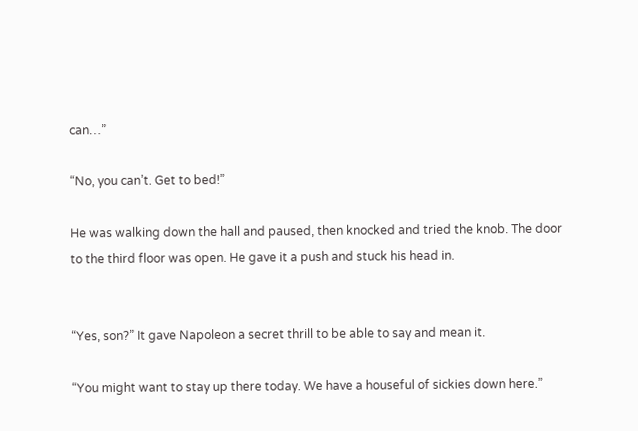can…”

“No, you can’t. Get to bed!”

He was walking down the hall and paused, then knocked and tried the knob. The door to the third floor was open. He gave it a push and stuck his head in.


“Yes, son?” It gave Napoleon a secret thrill to be able to say and mean it.

“You might want to stay up there today. We have a houseful of sickies down here.”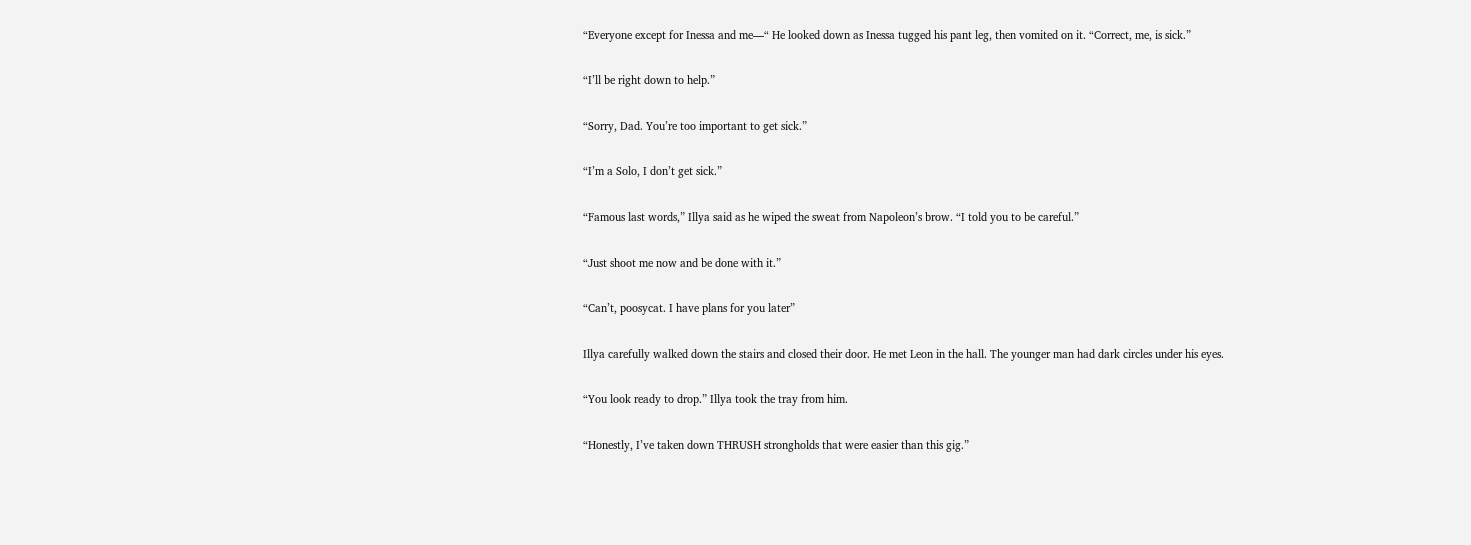“Everyone except for Inessa and me—“ He looked down as Inessa tugged his pant leg, then vomited on it. “Correct, me, is sick.”

“I’ll be right down to help.”

“Sorry, Dad. You’re too important to get sick.”

“I’m a Solo, I don’t get sick.”

“Famous last words,” Illya said as he wiped the sweat from Napoleon’s brow. “I told you to be careful.”

“Just shoot me now and be done with it.”

“Can’t, poosycat. I have plans for you later”

Illya carefully walked down the stairs and closed their door. He met Leon in the hall. The younger man had dark circles under his eyes.

“You look ready to drop.” Illya took the tray from him.

“Honestly, I’ve taken down THRUSH strongholds that were easier than this gig.”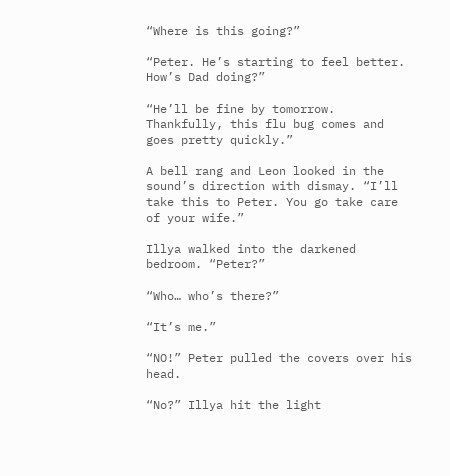“Where is this going?”

“Peter. He’s starting to feel better. How’s Dad doing?”

“He’ll be fine by tomorrow. Thankfully, this flu bug comes and goes pretty quickly.”

A bell rang and Leon looked in the sound’s direction with dismay. “I’ll take this to Peter. You go take care of your wife.”

Illya walked into the darkened bedroom. “Peter?”

“Who… who’s there?”

“It’s me.”

“NO!” Peter pulled the covers over his head.

“No?” Illya hit the light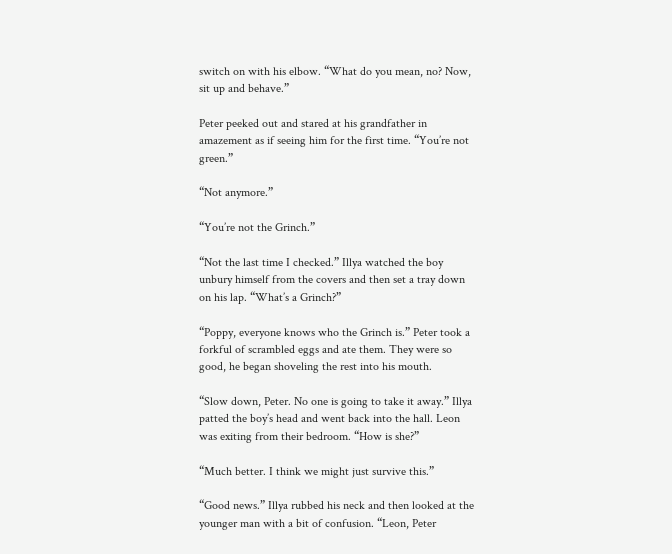switch on with his elbow. “What do you mean, no? Now, sit up and behave.”

Peter peeked out and stared at his grandfather in amazement as if seeing him for the first time. “You’re not green.”

“Not anymore.”

“You’re not the Grinch.”

“Not the last time I checked.” Illya watched the boy unbury himself from the covers and then set a tray down on his lap. “What’s a Grinch?”

“Poppy, everyone knows who the Grinch is.” Peter took a forkful of scrambled eggs and ate them. They were so good, he began shoveling the rest into his mouth.

“Slow down, Peter. No one is going to take it away.” Illya patted the boy’s head and went back into the hall. Leon was exiting from their bedroom. “How is she?”

“Much better. I think we might just survive this.”

“Good news.” Illya rubbed his neck and then looked at the younger man with a bit of confusion. “Leon, Peter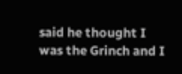said he thought I was the Grinch and I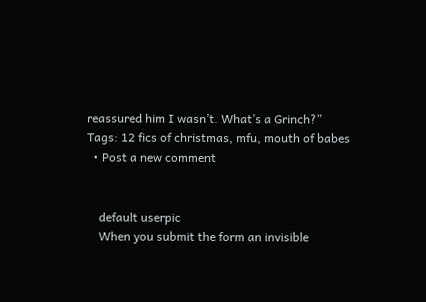reassured him I wasn’t. What’s a Grinch?”
Tags: 12 fics of christmas, mfu, mouth of babes
  • Post a new comment


    default userpic
    When you submit the form an invisible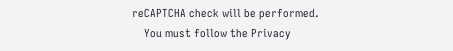reCAPTCHA check will be performed.
    You must follow the Privacy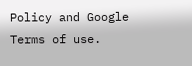Policy and Google Terms of use.